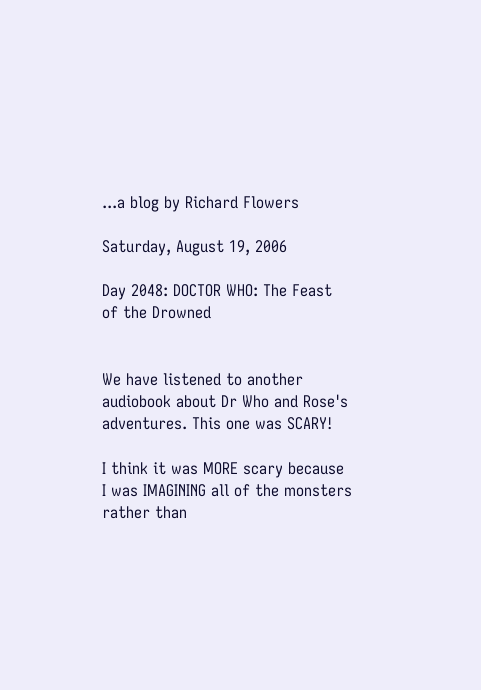...a blog by Richard Flowers

Saturday, August 19, 2006

Day 2048: DOCTOR WHO: The Feast of the Drowned


We have listened to another audiobook about Dr Who and Rose's adventures. This one was SCARY!

I think it was MORE scary because I was IMAGINING all of the monsters rather than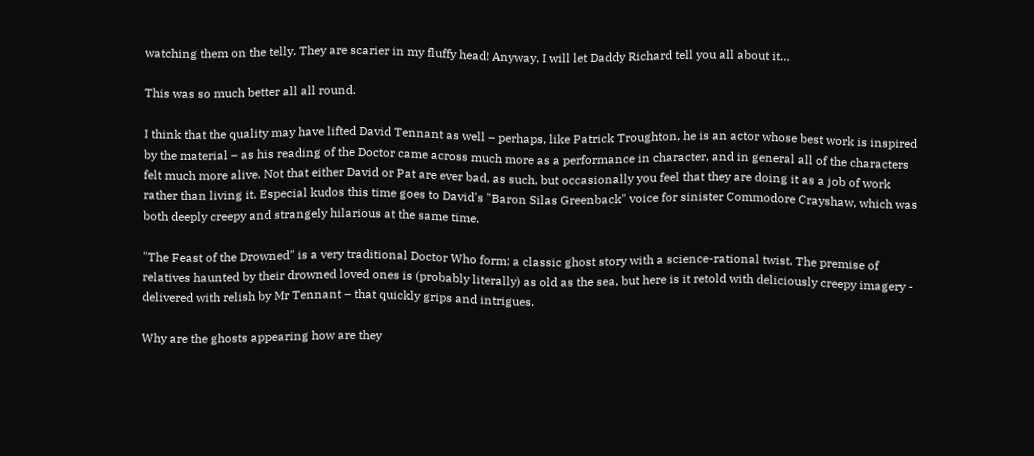watching them on the telly. They are scarier in my fluffy head! Anyway, I will let Daddy Richard tell you all about it…

This was so much better all all round.

I think that the quality may have lifted David Tennant as well – perhaps, like Patrick Troughton, he is an actor whose best work is inspired by the material – as his reading of the Doctor came across much more as a performance in character, and in general all of the characters felt much more alive. Not that either David or Pat are ever bad, as such, but occasionally you feel that they are doing it as a job of work rather than living it. Especial kudos this time goes to David's "Baron Silas Greenback" voice for sinister Commodore Crayshaw, which was both deeply creepy and strangely hilarious at the same time.

"The Feast of the Drowned" is a very traditional Doctor Who form: a classic ghost story with a science-rational twist. The premise of relatives haunted by their drowned loved ones is (probably literally) as old as the sea, but here is it retold with deliciously creepy imagery - delivered with relish by Mr Tennant – that quickly grips and intrigues.

Why are the ghosts appearing how are they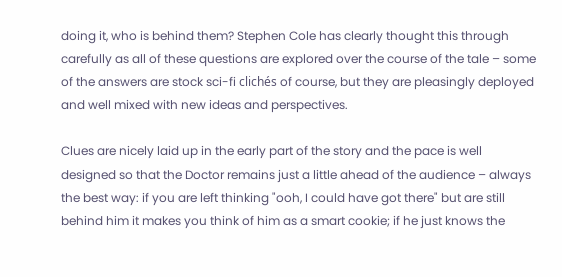doing it, who is behind them? Stephen Cole has clearly thought this through carefully as all of these questions are explored over the course of the tale – some of the answers are stock sci-fi clichés of course, but they are pleasingly deployed and well mixed with new ideas and perspectives.

Clues are nicely laid up in the early part of the story and the pace is well designed so that the Doctor remains just a little ahead of the audience – always the best way: if you are left thinking "ooh, I could have got there" but are still behind him it makes you think of him as a smart cookie; if he just knows the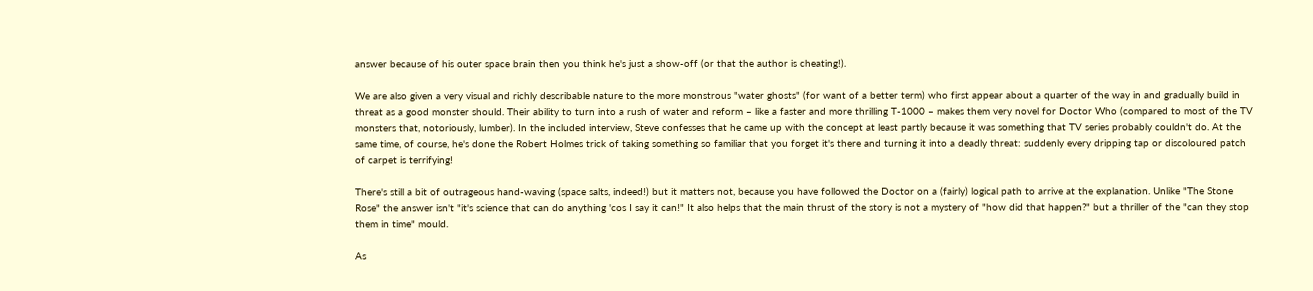answer because of his outer space brain then you think he's just a show-off (or that the author is cheating!).

We are also given a very visual and richly describable nature to the more monstrous "water ghosts" (for want of a better term) who first appear about a quarter of the way in and gradually build in threat as a good monster should. Their ability to turn into a rush of water and reform – like a faster and more thrilling T-1000 – makes them very novel for Doctor Who (compared to most of the TV monsters that, notoriously, lumber). In the included interview, Steve confesses that he came up with the concept at least partly because it was something that TV series probably couldn't do. At the same time, of course, he's done the Robert Holmes trick of taking something so familiar that you forget it's there and turning it into a deadly threat: suddenly every dripping tap or discoloured patch of carpet is terrifying!

There's still a bit of outrageous hand-waving (space salts, indeed!) but it matters not, because you have followed the Doctor on a (fairly) logical path to arrive at the explanation. Unlike "The Stone Rose" the answer isn't "it's science that can do anything 'cos I say it can!" It also helps that the main thrust of the story is not a mystery of "how did that happen?" but a thriller of the "can they stop them in time" mould.

As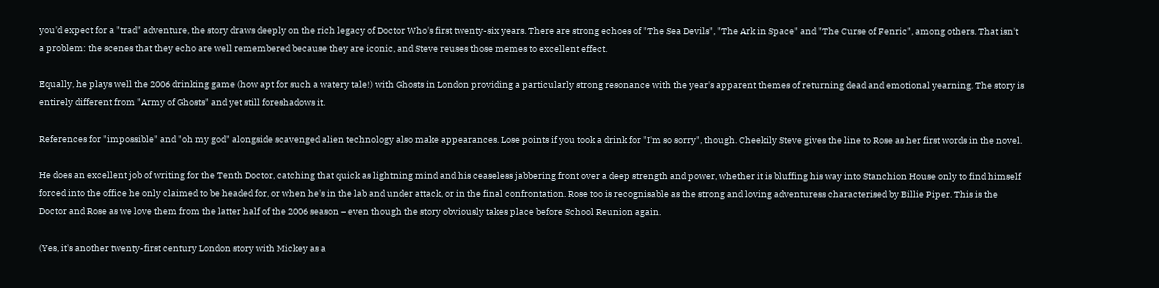you'd expect for a "trad" adventure, the story draws deeply on the rich legacy of Doctor Who's first twenty-six years. There are strong echoes of "The Sea Devils", "The Ark in Space" and "The Curse of Fenric", among others. That isn't a problem: the scenes that they echo are well remembered because they are iconic, and Steve reuses those memes to excellent effect.

Equally, he plays well the 2006 drinking game (how apt for such a watery tale!) with Ghosts in London providing a particularly strong resonance with the year's apparent themes of returning dead and emotional yearning. The story is entirely different from "Army of Ghosts" and yet still foreshadows it.

References for "impossible" and "oh my god" alongside scavenged alien technology also make appearances. Lose points if you took a drink for "I'm so sorry", though. Cheekily Steve gives the line to Rose as her first words in the novel.

He does an excellent job of writing for the Tenth Doctor, catching that quick as lightning mind and his ceaseless jabbering front over a deep strength and power, whether it is bluffing his way into Stanchion House only to find himself forced into the office he only claimed to be headed for, or when he's in the lab and under attack, or in the final confrontation. Rose too is recognisable as the strong and loving adventuress characterised by Billie Piper. This is the Doctor and Rose as we love them from the latter half of the 2006 season – even though the story obviously takes place before School Reunion again.

(Yes, it's another twenty-first century London story with Mickey as a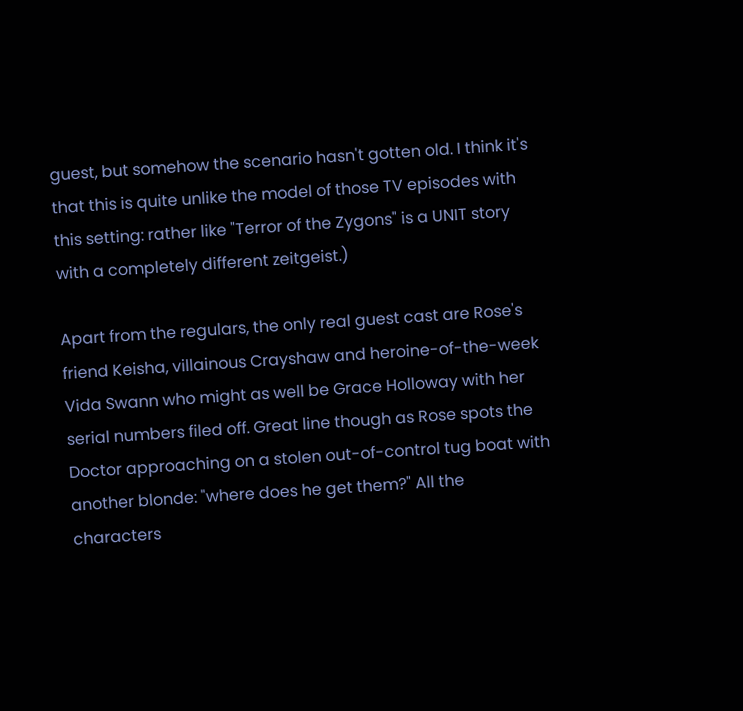guest, but somehow the scenario hasn't gotten old. I think it's that this is quite unlike the model of those TV episodes with this setting: rather like "Terror of the Zygons" is a UNIT story with a completely different zeitgeist.)

Apart from the regulars, the only real guest cast are Rose's friend Keisha, villainous Crayshaw and heroine-of-the-week Vida Swann who might as well be Grace Holloway with her serial numbers filed off. Great line though as Rose spots the Doctor approaching on a stolen out-of-control tug boat with another blonde: "where does he get them?" All the characters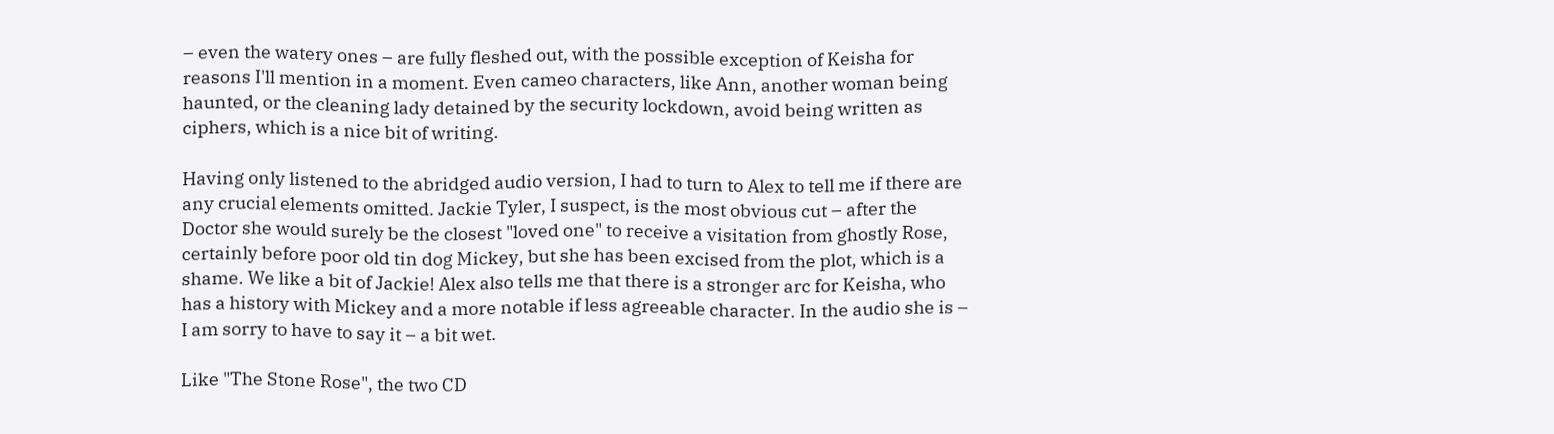– even the watery ones – are fully fleshed out, with the possible exception of Keisha for reasons I'll mention in a moment. Even cameo characters, like Ann, another woman being haunted, or the cleaning lady detained by the security lockdown, avoid being written as ciphers, which is a nice bit of writing.

Having only listened to the abridged audio version, I had to turn to Alex to tell me if there are any crucial elements omitted. Jackie Tyler, I suspect, is the most obvious cut – after the Doctor she would surely be the closest "loved one" to receive a visitation from ghostly Rose, certainly before poor old tin dog Mickey, but she has been excised from the plot, which is a shame. We like a bit of Jackie! Alex also tells me that there is a stronger arc for Keisha, who has a history with Mickey and a more notable if less agreeable character. In the audio she is – I am sorry to have to say it – a bit wet.

Like "The Stone Rose", the two CD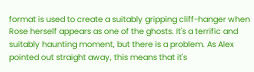format is used to create a suitably gripping cliff-hanger when Rose herself appears as one of the ghosts. It's a terrific and suitably haunting moment, but there is a problem. As Alex pointed out straight away, this means that it's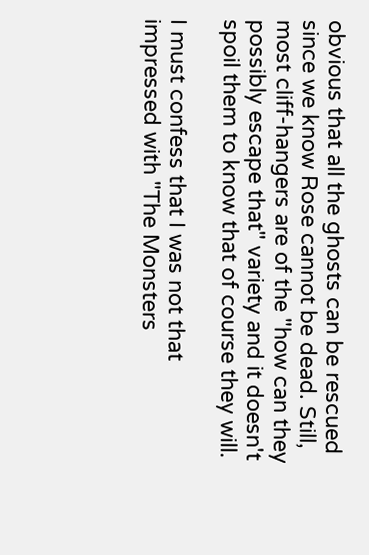obvious that all the ghosts can be rescued since we know Rose cannot be dead. Still, most cliff-hangers are of the "how can they possibly escape that" variety and it doesn't spoil them to know that of course they will.

I must confess that I was not that impressed with "The Monsters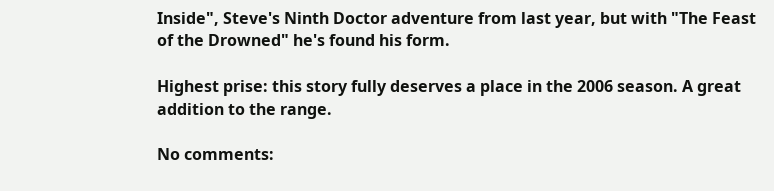Inside", Steve's Ninth Doctor adventure from last year, but with "The Feast of the Drowned" he's found his form.

Highest prise: this story fully deserves a place in the 2006 season. A great addition to the range.

No comments: